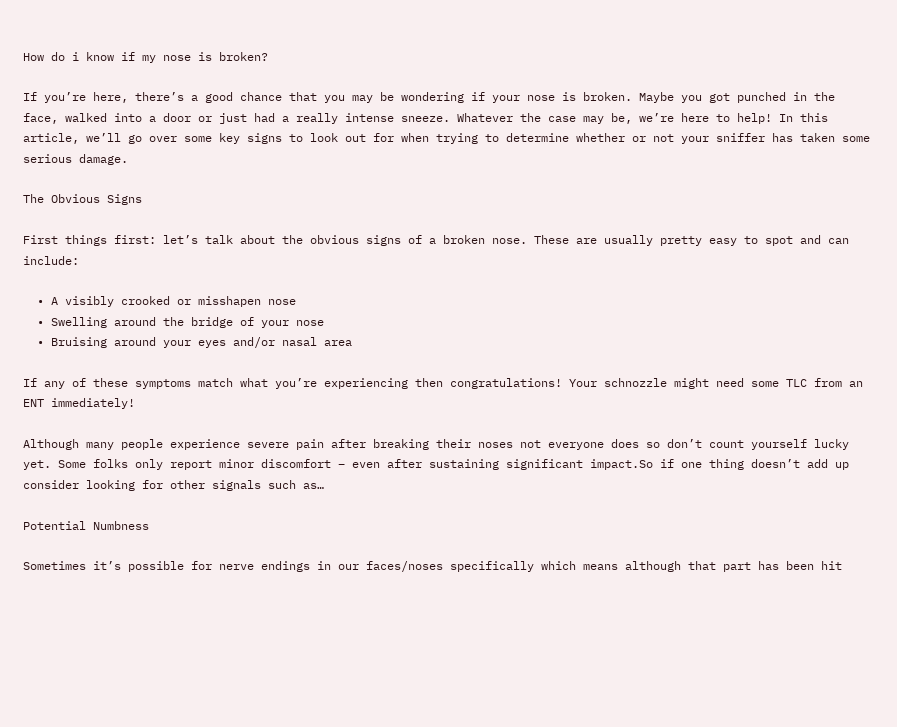How do i know if my nose is broken?

If you’re here, there’s a good chance that you may be wondering if your nose is broken. Maybe you got punched in the face, walked into a door or just had a really intense sneeze. Whatever the case may be, we’re here to help! In this article, we’ll go over some key signs to look out for when trying to determine whether or not your sniffer has taken some serious damage.

The Obvious Signs

First things first: let’s talk about the obvious signs of a broken nose. These are usually pretty easy to spot and can include:

  • A visibly crooked or misshapen nose
  • Swelling around the bridge of your nose
  • Bruising around your eyes and/or nasal area

If any of these symptoms match what you’re experiencing then congratulations! Your schnozzle might need some TLC from an ENT immediately!

Although many people experience severe pain after breaking their noses not everyone does so don’t count yourself lucky yet. Some folks only report minor discomfort – even after sustaining significant impact.So if one thing doesn’t add up consider looking for other signals such as…

Potential Numbness

Sometimes it’s possible for nerve endings in our faces/noses specifically which means although that part has been hit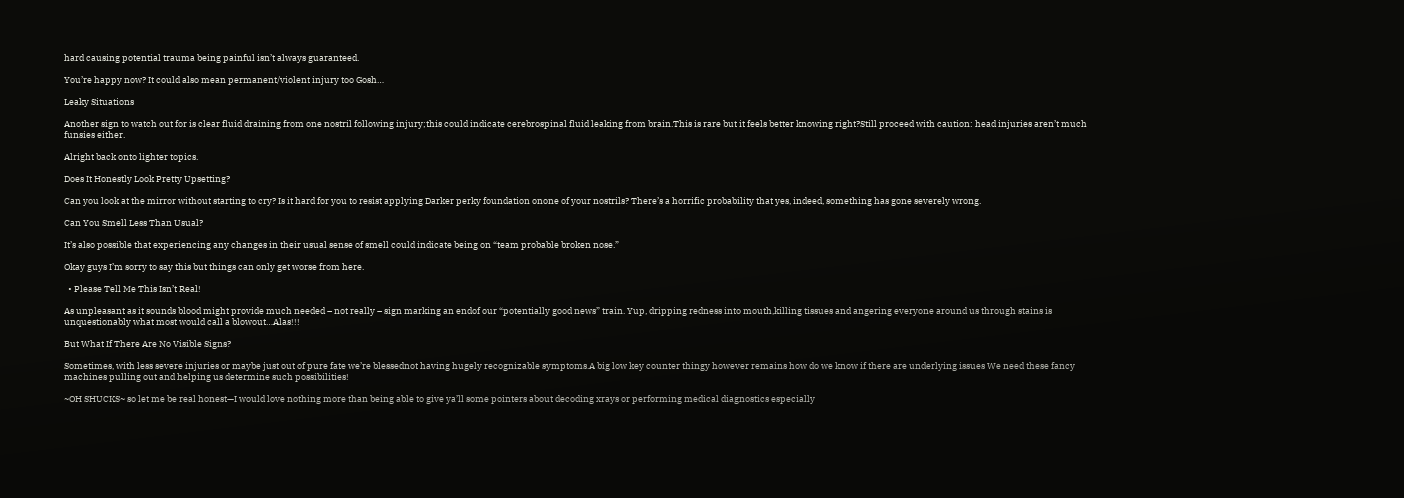hard causing potential trauma being painful isn’t always guaranteed.

You’re happy now? It could also mean permanent/violent injury too Gosh…

Leaky Situations

Another sign to watch out for is clear fluid draining from one nostril following injury;this could indicate cerebrospinal fluid leaking from brain.This is rare but it feels better knowing right?Still proceed with caution: head injuries aren’t much funsies either.

Alright back onto lighter topics.

Does It Honestly Look Pretty Upsetting?

Can you look at the mirror without starting to cry? Is it hard for you to resist applying Darker perky foundation onone of your nostrils? There’s a horrific probability that yes, indeed, something has gone severely wrong.

Can You Smell Less Than Usual?

It’s also possible that experiencing any changes in their usual sense of smell could indicate being on “team probable broken nose.”

Okay guys I’m sorry to say this but things can only get worse from here.

  • Please Tell Me This Isn’t Real!

As unpleasant as it sounds blood might provide much needed – not really – sign marking an endof our “potentially good news” train. Yup, dripping redness into mouth,killing tissues and angering everyone around us through stains is unquestionably what most would call a blowout…Alas!!!

But What If There Are No Visible Signs?

Sometimes, with less severe injuries or maybe just out of pure fate we’re blessednot having hugely recognizable symptoms.A big low key counter thingy however remains how do we know if there are underlying issues We need these fancy machines pulling out and helping us determine such possibilities!

~OH SHUCKS~ so let me be real honest—I would love nothing more than being able to give ya’ll some pointers about decoding xrays or performing medical diagnostics especially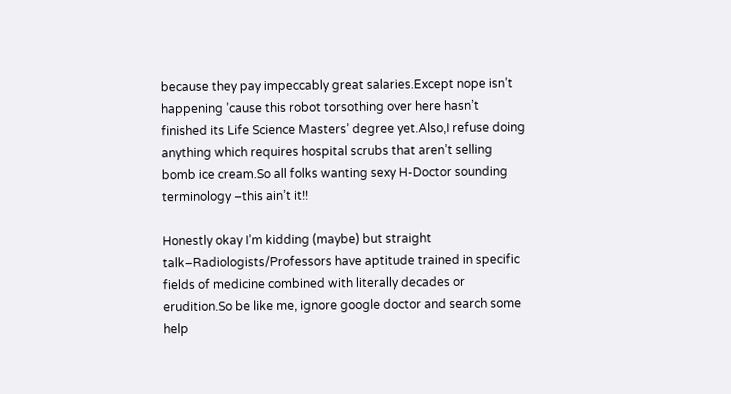because they pay impeccably great salaries.Except nope isn’t happening ’cause this robot torsothing over here hasn’t finished its Life Science Masters’ degree yet.Also,I refuse doing anything which requires hospital scrubs that aren’t selling bomb ice cream.So all folks wanting sexy H-Doctor sounding terminology –this ain’t it!!

Honestly okay I’m kidding (maybe) but straight talk–Radiologists/Professors have aptitude trained in specific fields of medicine combined with literally decades or erudition.So be like me, ignore google doctor and search some help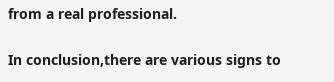from a real professional.

In conclusion,there are various signs to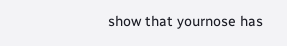show that yournose has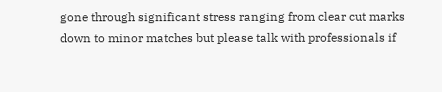gone through significant stress ranging from clear cut marks down to minor matches but please talk with professionals if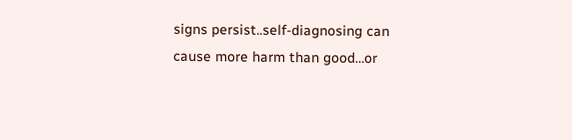signs persist..self-diagnosing can cause more harm than good…or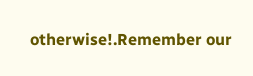otherwise!.Remember our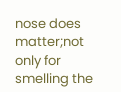nose does matter;not only for smelling the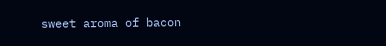sweet aroma of bacon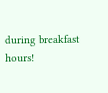during breakfast hours!